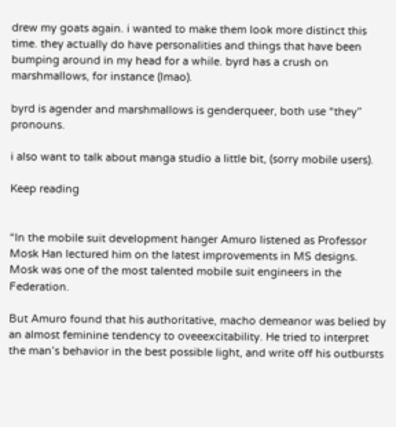drew my goats again. i wanted to make them look more distinct this time. they actually do have personalities and things that have been bumping around in my head for a while. byrd has a crush on marshmallows, for instance (lmao).

byrd is agender and marshmallows is genderqueer, both use “they” pronouns.

i also want to talk about manga studio a little bit, (sorry mobile users).

Keep reading


“In the mobile suit development hanger Amuro listened as Professor Mosk Han lectured him on the latest improvements in MS designs. Mosk was one of the most talented mobile suit engineers in the Federation.

But Amuro found that his authoritative, macho demeanor was belied by an almost feminine tendency to oveeexcitability. He tried to interpret the man’s behavior in the best possible light, and write off his outbursts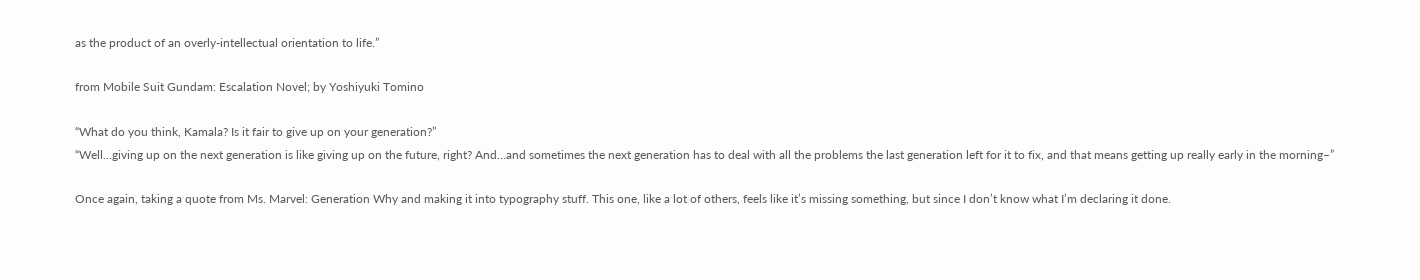as the product of an overly-intellectual orientation to life.”

from Mobile Suit Gundam: Escalation Novel; by Yoshiyuki Tomino

“What do you think, Kamala? Is it fair to give up on your generation?”
“Well…giving up on the next generation is like giving up on the future, right? And…and sometimes the next generation has to deal with all the problems the last generation left for it to fix, and that means getting up really early in the morning–”

Once again, taking a quote from Ms. Marvel: Generation Why and making it into typography stuff. This one, like a lot of others, feels like it’s missing something, but since I don’t know what I’m declaring it done.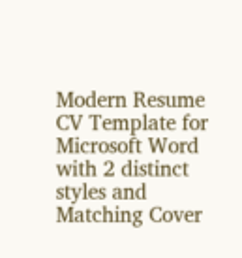Modern Resume CV Template for Microsoft Word with 2 distinct styles and Matching Cover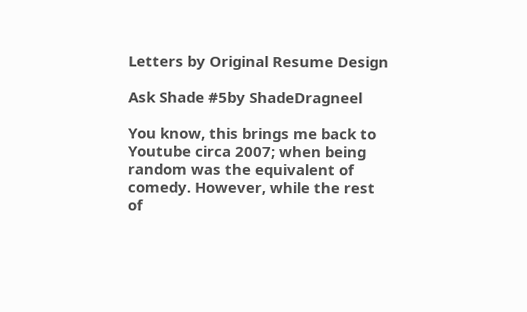Letters by Original Resume Design

Ask Shade #5by ShadeDragneel

You know, this brings me back to Youtube circa 2007; when being random was the equivalent of comedy. However, while the rest of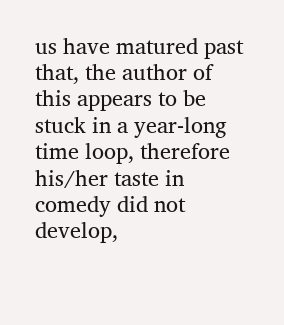us have matured past that, the author of this appears to be stuck in a year-long time loop, therefore his/her taste in comedy did not develop,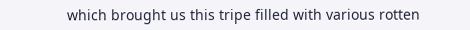which brought us this tripe filled with various rotten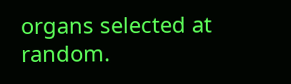organs selected at random.